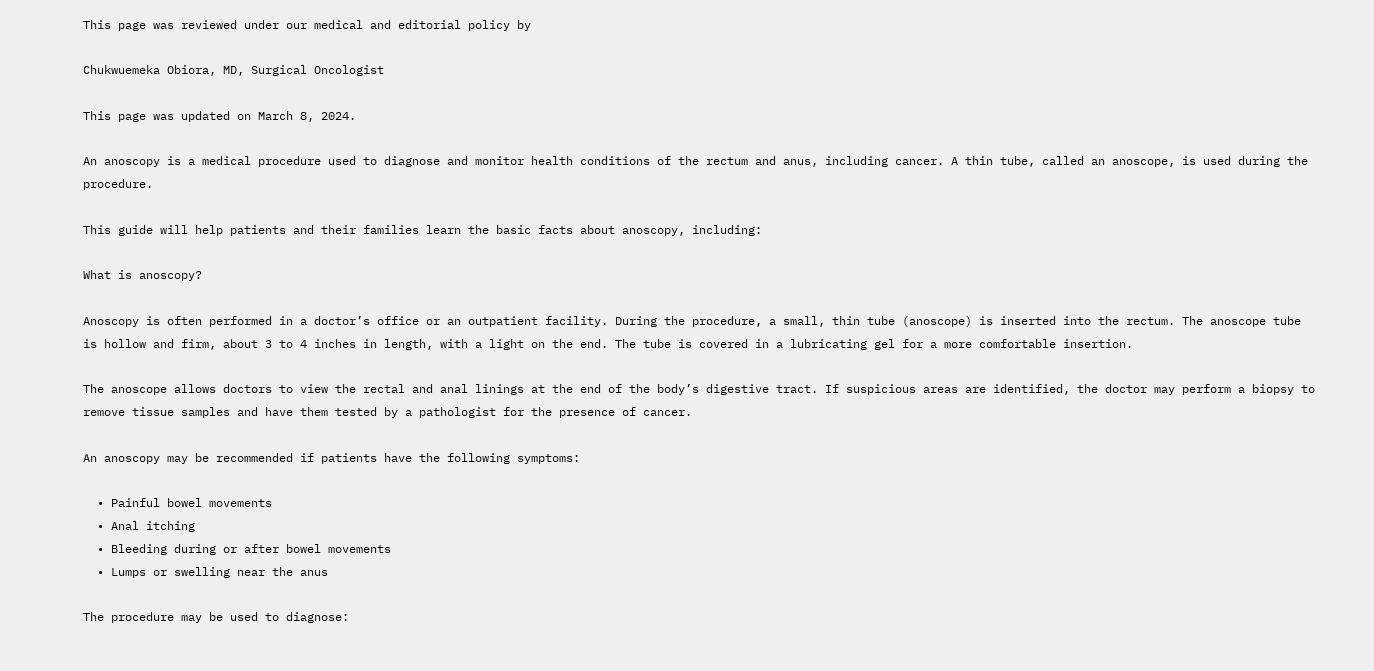This page was reviewed under our medical and editorial policy by

Chukwuemeka Obiora, MD, Surgical Oncologist

This page was updated on March 8, 2024.

An anoscopy is a medical procedure used to diagnose and monitor health conditions of the rectum and anus, including cancer. A thin tube, called an anoscope, is used during the procedure.

This guide will help patients and their families learn the basic facts about anoscopy, including:

What is anoscopy?

Anoscopy is often performed in a doctor’s office or an outpatient facility. During the procedure, a small, thin tube (anoscope) is inserted into the rectum. The anoscope tube is hollow and firm, about 3 to 4 inches in length, with a light on the end. The tube is covered in a lubricating gel for a more comfortable insertion.

The anoscope allows doctors to view the rectal and anal linings at the end of the body’s digestive tract. If suspicious areas are identified, the doctor may perform a biopsy to remove tissue samples and have them tested by a pathologist for the presence of cancer.

An anoscopy may be recommended if patients have the following symptoms:

  • Painful bowel movements
  • Anal itching
  • Bleeding during or after bowel movements
  • Lumps or swelling near the anus

The procedure may be used to diagnose: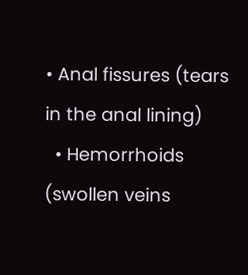• Anal fissures (tears in the anal lining)
  • Hemorrhoids (swollen veins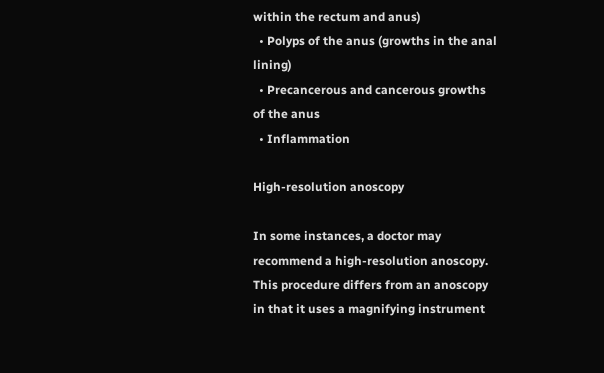within the rectum and anus)
  • Polyps of the anus (growths in the anal lining)
  • Precancerous and cancerous growths of the anus
  • Inflammation

High-resolution anoscopy

In some instances, a doctor may recommend a high-resolution anoscopy. This procedure differs from an anoscopy in that it uses a magnifying instrument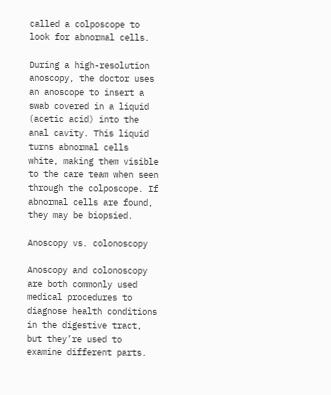called a colposcope to look for abnormal cells.

During a high-resolution anoscopy, the doctor uses an anoscope to insert a swab covered in a liquid (acetic acid) into the anal cavity. This liquid turns abnormal cells white, making them visible to the care team when seen through the colposcope. If abnormal cells are found, they may be biopsied.

Anoscopy vs. colonoscopy

Anoscopy and colonoscopy are both commonly used medical procedures to diagnose health conditions in the digestive tract, but they’re used to examine different parts.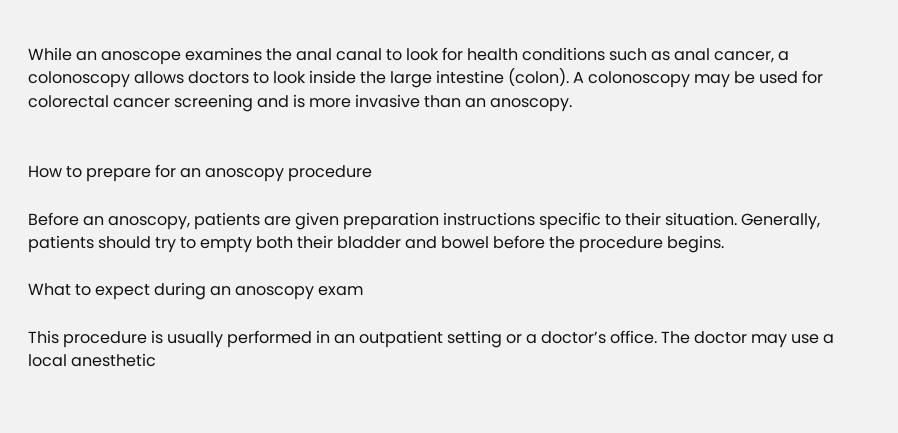While an anoscope examines the anal canal to look for health conditions such as anal cancer, a colonoscopy allows doctors to look inside the large intestine (colon). A colonoscopy may be used for colorectal cancer screening and is more invasive than an anoscopy.


How to prepare for an anoscopy procedure

Before an anoscopy, patients are given preparation instructions specific to their situation. Generally, patients should try to empty both their bladder and bowel before the procedure begins.

What to expect during an anoscopy exam

This procedure is usually performed in an outpatient setting or a doctor’s office. The doctor may use a local anesthetic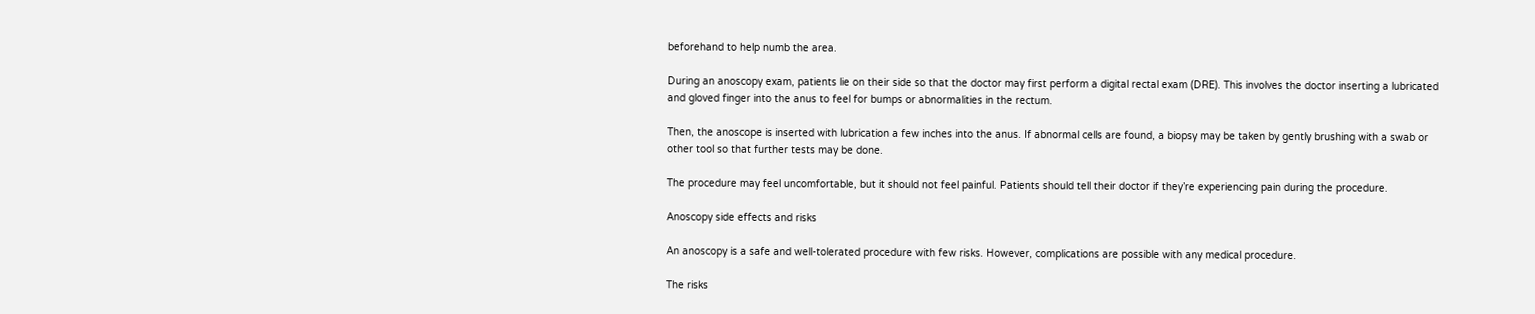beforehand to help numb the area.

During an anoscopy exam, patients lie on their side so that the doctor may first perform a digital rectal exam (DRE). This involves the doctor inserting a lubricated and gloved finger into the anus to feel for bumps or abnormalities in the rectum.

Then, the anoscope is inserted with lubrication a few inches into the anus. If abnormal cells are found, a biopsy may be taken by gently brushing with a swab or other tool so that further tests may be done.

The procedure may feel uncomfortable, but it should not feel painful. Patients should tell their doctor if they’re experiencing pain during the procedure.

Anoscopy side effects and risks

An anoscopy is a safe and well-tolerated procedure with few risks. However, complications are possible with any medical procedure.

The risks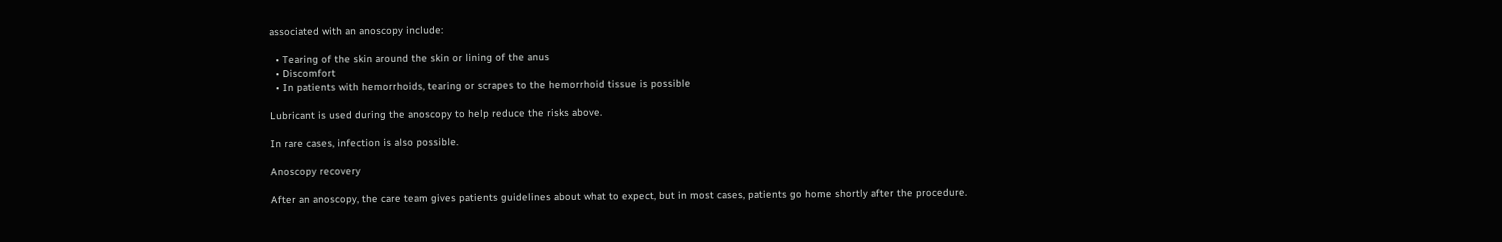associated with an anoscopy include:

  • Tearing of the skin around the skin or lining of the anus
  • Discomfort
  • In patients with hemorrhoids, tearing or scrapes to the hemorrhoid tissue is possible

Lubricant is used during the anoscopy to help reduce the risks above.

In rare cases, infection is also possible.

Anoscopy recovery

After an anoscopy, the care team gives patients guidelines about what to expect, but in most cases, patients go home shortly after the procedure.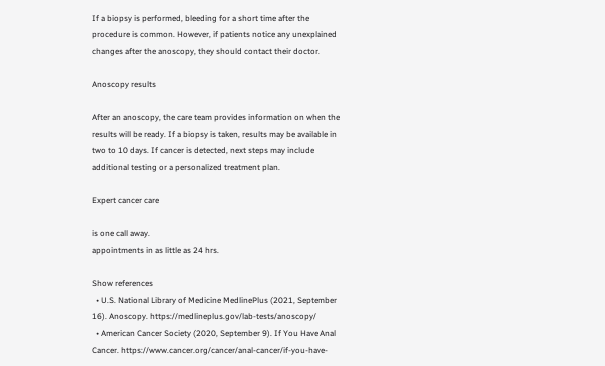If a biopsy is performed, bleeding for a short time after the procedure is common. However, if patients notice any unexplained changes after the anoscopy, they should contact their doctor.

Anoscopy results

After an anoscopy, the care team provides information on when the results will be ready. If a biopsy is taken, results may be available in two to 10 days. If cancer is detected, next steps may include additional testing or a personalized treatment plan.

Expert cancer care

is one call away.
appointments in as little as 24 hrs.

Show references
  • U.S. National Library of Medicine MedlinePlus (2021, September 16). Anoscopy. https://medlineplus.gov/lab-tests/anoscopy/
  • American Cancer Society (2020, September 9). If You Have Anal Cancer. https://www.cancer.org/cancer/anal-cancer/if-you-have-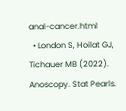anal-cancer.html
  • London S, Hoilat GJ, Tichauer MB (2022). Anoscopy. Stat Pearls.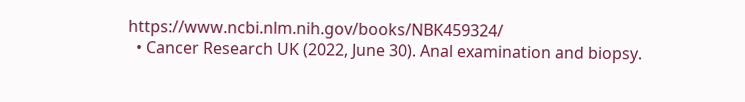https://www.ncbi.nlm.nih.gov/books/NBK459324/
  • Cancer Research UK (2022, June 30). Anal examination and biopsy.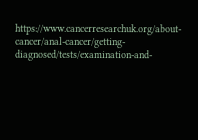https://www.cancerresearchuk.org/about-cancer/anal-cancer/getting-diagnosed/tests/examination-and-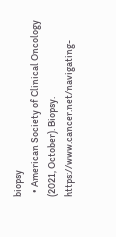biopsy
  • American Society of Clinical Oncology (2021, October). Biopsy. https://www.cancer.net/navigating-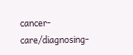cancer-care/diagnosing-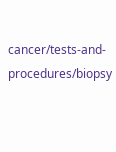cancer/tests-and-procedures/biopsy